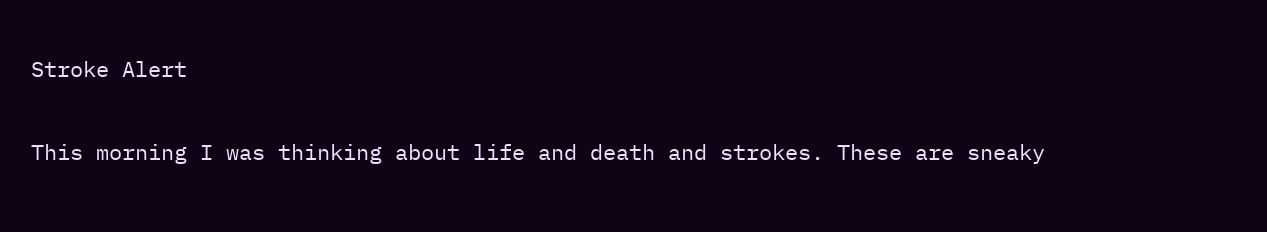Stroke Alert

This morning I was thinking about life and death and strokes. These are sneaky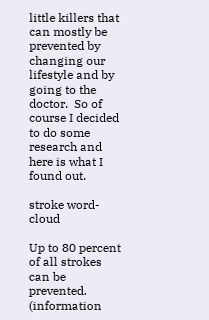little killers that can mostly be prevented by changing our lifestyle and by going to the doctor.  So of course I decided to do some research and here is what I found out.

stroke word-cloud

Up to 80 percent of all strokes can be prevented. (information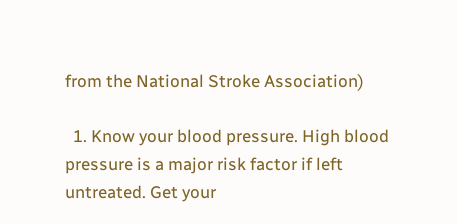from the National Stroke Association)

  1. Know your blood pressure. High blood pressure is a major risk factor if left untreated. Get your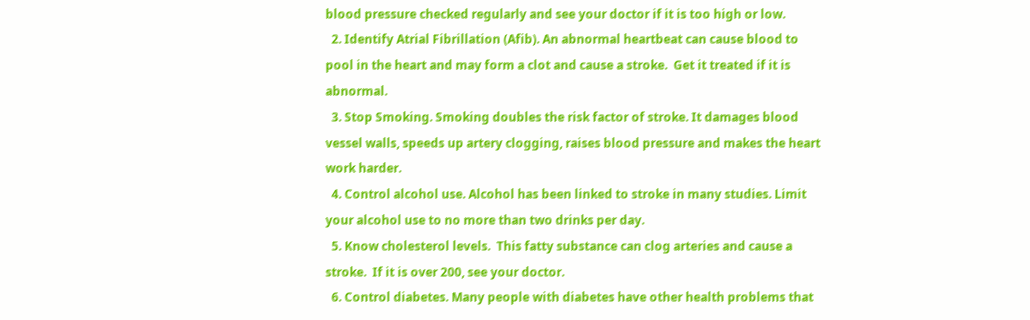blood pressure checked regularly and see your doctor if it is too high or low.
  2. Identify Atrial Fibrillation (Afib). An abnormal heartbeat can cause blood to pool in the heart and may form a clot and cause a stroke.  Get it treated if it is abnormal.
  3. Stop Smoking. Smoking doubles the risk factor of stroke. It damages blood vessel walls, speeds up artery clogging, raises blood pressure and makes the heart work harder.
  4. Control alcohol use. Alcohol has been linked to stroke in many studies. Limit your alcohol use to no more than two drinks per day.
  5. Know cholesterol levels.  This fatty substance can clog arteries and cause a stroke.  If it is over 200, see your doctor.
  6. Control diabetes. Many people with diabetes have other health problems that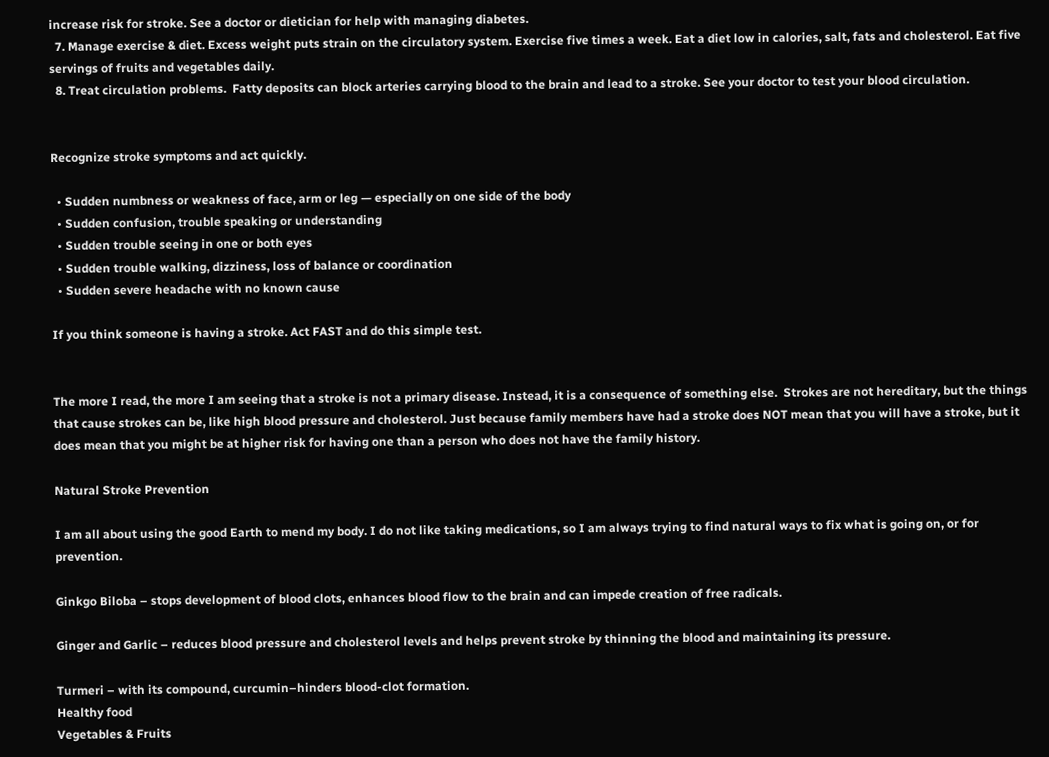increase risk for stroke. See a doctor or dietician for help with managing diabetes.
  7. Manage exercise & diet. Excess weight puts strain on the circulatory system. Exercise five times a week. Eat a diet low in calories, salt, fats and cholesterol. Eat five servings of fruits and vegetables daily.
  8. Treat circulation problems.  Fatty deposits can block arteries carrying blood to the brain and lead to a stroke. See your doctor to test your blood circulation.


Recognize stroke symptoms and act quickly.

  • Sudden numbness or weakness of face, arm or leg — especially on one side of the body
  • Sudden confusion, trouble speaking or understanding
  • Sudden trouble seeing in one or both eyes
  • Sudden trouble walking, dizziness, loss of balance or coordination
  • Sudden severe headache with no known cause

If you think someone is having a stroke. Act FAST and do this simple test.


The more I read, the more I am seeing that a stroke is not a primary disease. Instead, it is a consequence of something else.  Strokes are not hereditary, but the things that cause strokes can be, like high blood pressure and cholesterol. Just because family members have had a stroke does NOT mean that you will have a stroke, but it does mean that you might be at higher risk for having one than a person who does not have the family history.

Natural Stroke Prevention

I am all about using the good Earth to mend my body. I do not like taking medications, so I am always trying to find natural ways to fix what is going on, or for prevention.

Ginkgo Biloba – stops development of blood clots, enhances blood flow to the brain and can impede creation of free radicals.

Ginger and Garlic – reduces blood pressure and cholesterol levels and helps prevent stroke by thinning the blood and maintaining its pressure.

Turmeri – with its compound, curcumin–hinders blood-clot formation.
Healthy food
Vegetables & Fruits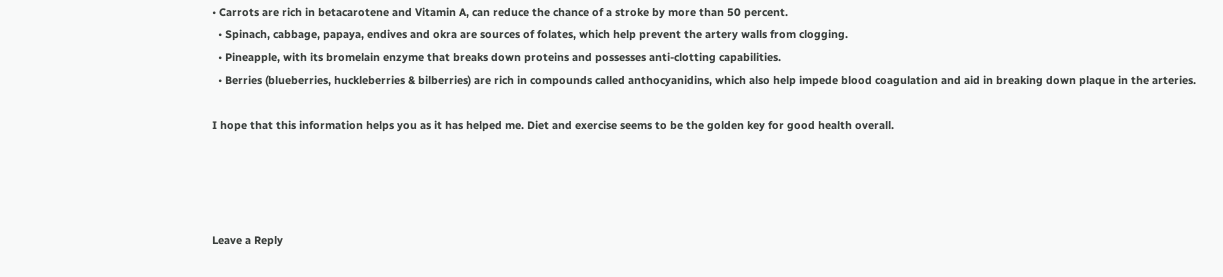• Carrots are rich in betacarotene and Vitamin A, can reduce the chance of a stroke by more than 50 percent.
  • Spinach, cabbage, papaya, endives and okra are sources of folates, which help prevent the artery walls from clogging.
  • Pineapple, with its bromelain enzyme that breaks down proteins and possesses anti-clotting capabilities.
  • Berries (blueberries, huckleberries & bilberries) are rich in compounds called anthocyanidins, which also help impede blood coagulation and aid in breaking down plaque in the arteries.

I hope that this information helps you as it has helped me. Diet and exercise seems to be the golden key for good health overall.




Leave a Reply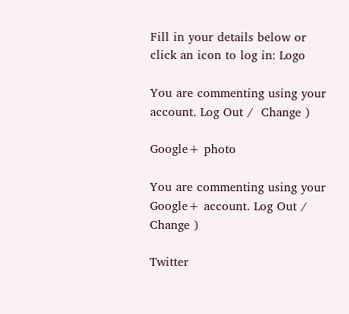Fill in your details below or click an icon to log in: Logo

You are commenting using your account. Log Out /  Change )

Google+ photo

You are commenting using your Google+ account. Log Out /  Change )

Twitter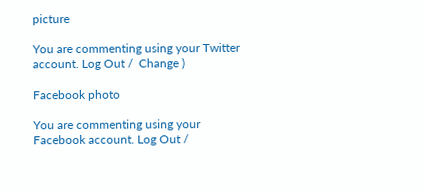picture

You are commenting using your Twitter account. Log Out /  Change )

Facebook photo

You are commenting using your Facebook account. Log Out /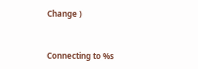Change )


Connecting to %s